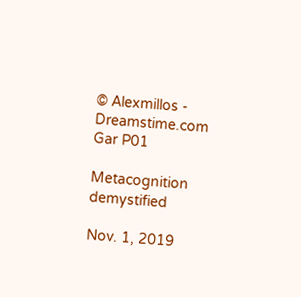© Alexmillos - Dreamstime.com
Gar P01

Metacognition demystified

Nov. 1, 2019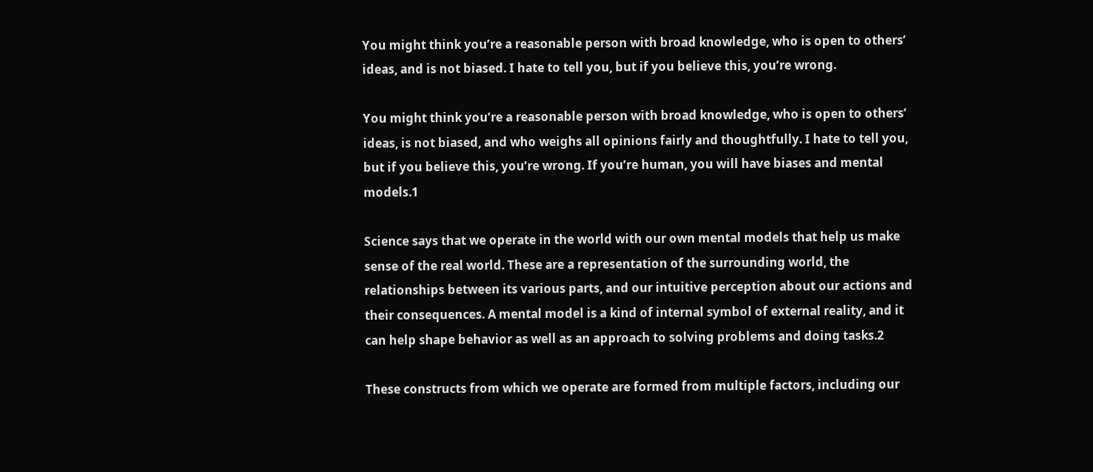You might think you’re a reasonable person with broad knowledge, who is open to others’ ideas, and is not biased. I hate to tell you, but if you believe this, you’re wrong.

You might think you’re a reasonable person with broad knowledge, who is open to others’ ideas, is not biased, and who weighs all opinions fairly and thoughtfully. I hate to tell you, but if you believe this, you’re wrong. If you’re human, you will have biases and mental models.1

Science says that we operate in the world with our own mental models that help us make sense of the real world. These are a representation of the surrounding world, the relationships between its various parts, and our intuitive perception about our actions and their consequences. A mental model is a kind of internal symbol of external reality, and it can help shape behavior as well as an approach to solving problems and doing tasks.2

These constructs from which we operate are formed from multiple factors, including our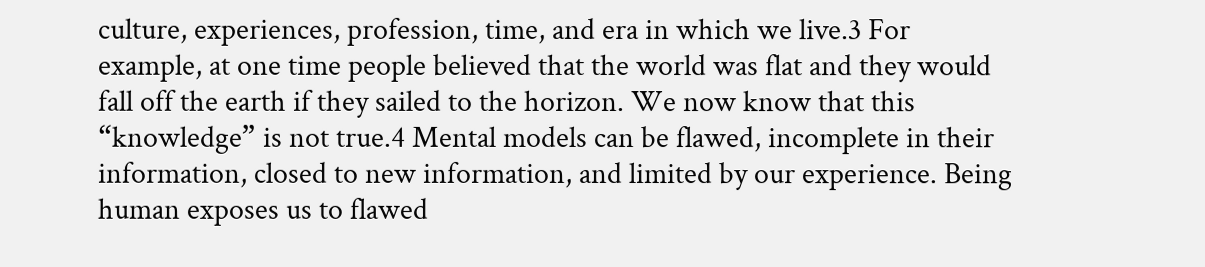culture, experiences, profession, time, and era in which we live.3 For example, at one time people believed that the world was flat and they would fall off the earth if they sailed to the horizon. We now know that this “knowledge” is not true.4 Mental models can be flawed, incomplete in their information, closed to new information, and limited by our experience. Being human exposes us to flawed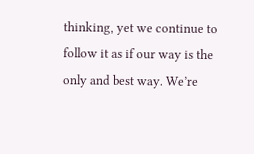thinking, yet we continue to follow it as if our way is the only and best way. We’re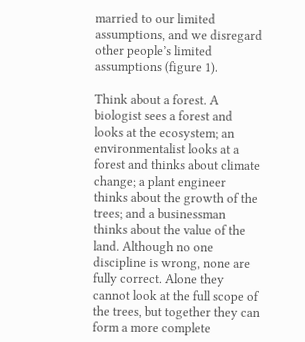married to our limited assumptions, and we disregard other people’s limited assumptions (figure 1).

Think about a forest. A biologist sees a forest and looks at the ecosystem; an environmentalist looks at a forest and thinks about climate change; a plant engineer thinks about the growth of the trees; and a businessman thinks about the value of the land. Although no one discipline is wrong, none are fully correct. Alone they cannot look at the full scope of the trees, but together they can form a more complete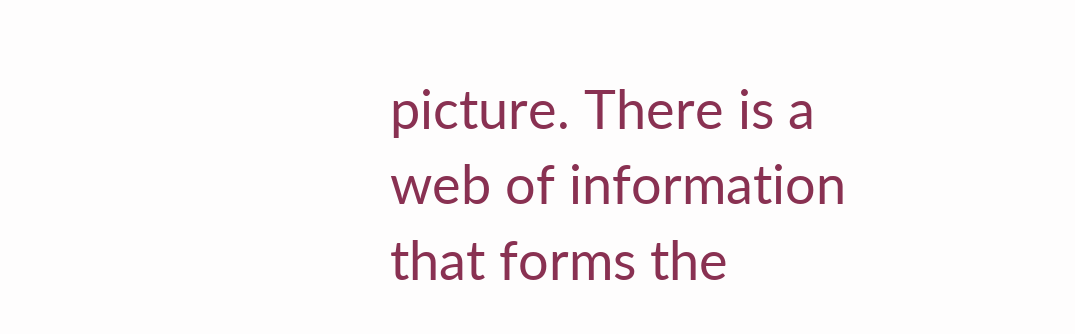picture. There is a web of information that forms the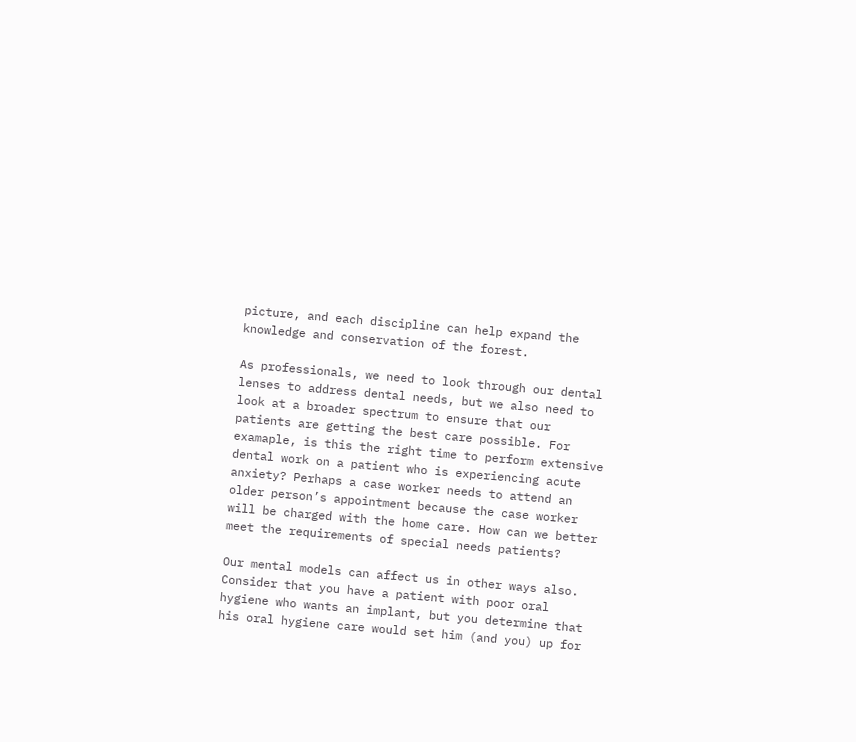picture, and each discipline can help expand the knowledge and conservation of the forest.

As professionals, we need to look through our dental lenses to address dental needs, but we also need to look at a broader spectrum to ensure that our patients are getting the best care possible. For examaple, is this the right time to perform extensive dental work on a patient who is experiencing acute anxiety? Perhaps a case worker needs to attend an older person’s appointment because the case worker will be charged with the home care. How can we better meet the requirements of special needs patients?

Our mental models can affect us in other ways also. Consider that you have a patient with poor oral hygiene who wants an implant, but you determine that his oral hygiene care would set him (and you) up for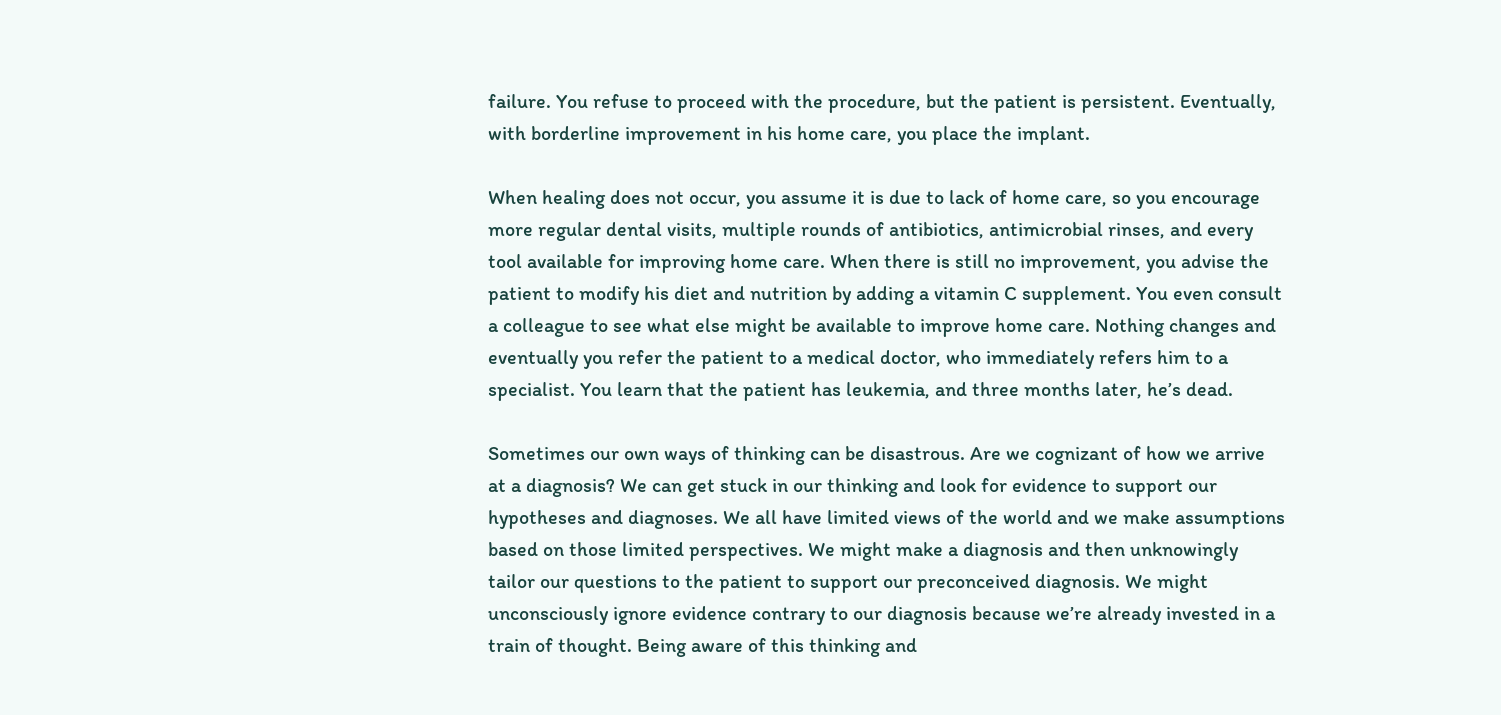failure. You refuse to proceed with the procedure, but the patient is persistent. Eventually, with borderline improvement in his home care, you place the implant.

When healing does not occur, you assume it is due to lack of home care, so you encourage more regular dental visits, multiple rounds of antibiotics, antimicrobial rinses, and every tool available for improving home care. When there is still no improvement, you advise the patient to modify his diet and nutrition by adding a vitamin C supplement. You even consult a colleague to see what else might be available to improve home care. Nothing changes and eventually you refer the patient to a medical doctor, who immediately refers him to a specialist. You learn that the patient has leukemia, and three months later, he’s dead.

Sometimes our own ways of thinking can be disastrous. Are we cognizant of how we arrive at a diagnosis? We can get stuck in our thinking and look for evidence to support our hypotheses and diagnoses. We all have limited views of the world and we make assumptions based on those limited perspectives. We might make a diagnosis and then unknowingly tailor our questions to the patient to support our preconceived diagnosis. We might unconsciously ignore evidence contrary to our diagnosis because we’re already invested in a train of thought. Being aware of this thinking and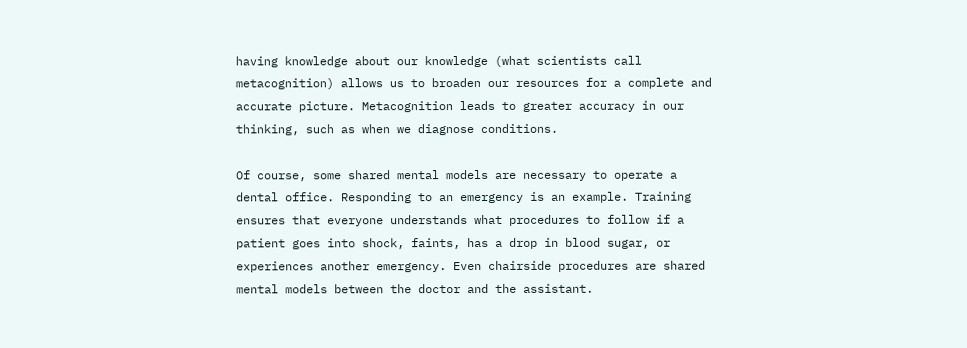having knowledge about our knowledge (what scientists call metacognition) allows us to broaden our resources for a complete and accurate picture. Metacognition leads to greater accuracy in our thinking, such as when we diagnose conditions.

Of course, some shared mental models are necessary to operate a dental office. Responding to an emergency is an example. Training ensures that everyone understands what procedures to follow if a patient goes into shock, faints, has a drop in blood sugar, or experiences another emergency. Even chairside procedures are shared mental models between the doctor and the assistant.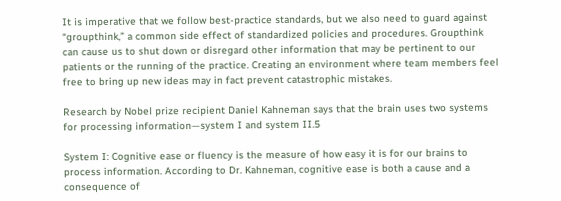It is imperative that we follow best-practice standards, but we also need to guard against “groupthink,” a common side effect of standardized policies and procedures. Groupthink can cause us to shut down or disregard other information that may be pertinent to our patients or the running of the practice. Creating an environment where team members feel free to bring up new ideas may in fact prevent catastrophic mistakes.

Research by Nobel prize recipient Daniel Kahneman says that the brain uses two systems for processing information—system I and system II.5

System I: Cognitive ease or fluency is the measure of how easy it is for our brains to process information. According to Dr. Kahneman, cognitive ease is both a cause and a consequence of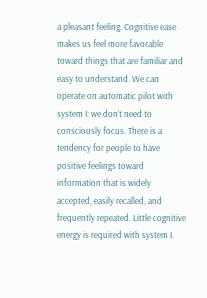a pleasant feeling. Cognitive ease makes us feel more favorable toward things that are familiar and easy to understand. We can operate on automatic pilot with system I: we don’t need to consciously focus. There is a tendency for people to have positive feelings toward information that is widely accepted, easily recalled, and frequently repeated. Little cognitive energy is required with system I.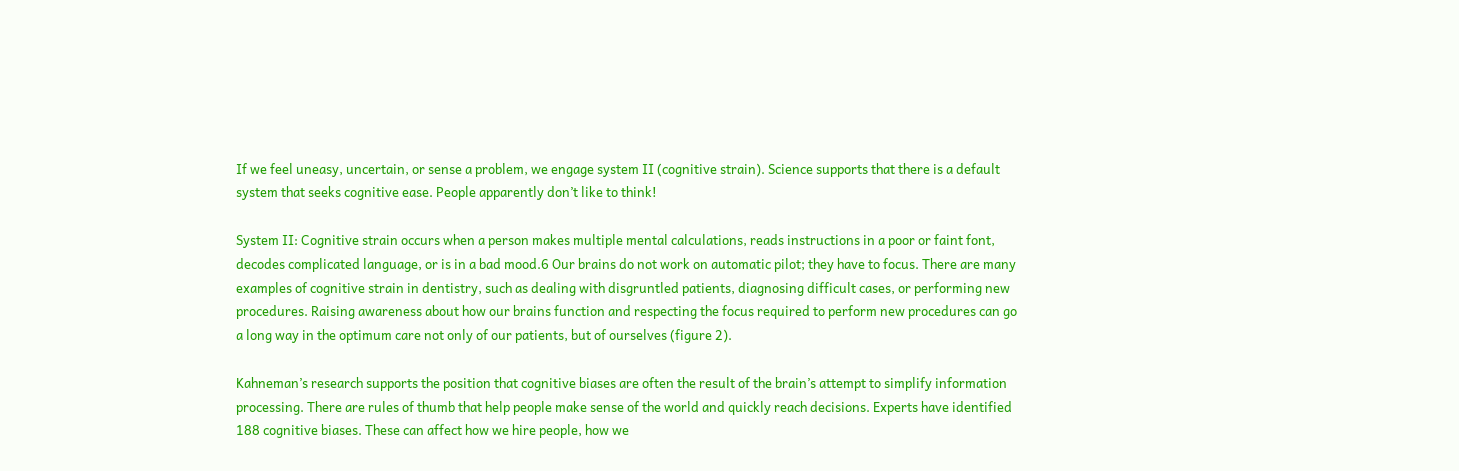If we feel uneasy, uncertain, or sense a problem, we engage system II (cognitive strain). Science supports that there is a default system that seeks cognitive ease. People apparently don’t like to think!

System II: Cognitive strain occurs when a person makes multiple mental calculations, reads instructions in a poor or faint font, decodes complicated language, or is in a bad mood.6 Our brains do not work on automatic pilot; they have to focus. There are many examples of cognitive strain in dentistry, such as dealing with disgruntled patients, diagnosing difficult cases, or performing new procedures. Raising awareness about how our brains function and respecting the focus required to perform new procedures can go a long way in the optimum care not only of our patients, but of ourselves (figure 2).

Kahneman’s research supports the position that cognitive biases are often the result of the brain’s attempt to simplify information processing. There are rules of thumb that help people make sense of the world and quickly reach decisions. Experts have identified 188 cognitive biases. These can affect how we hire people, how we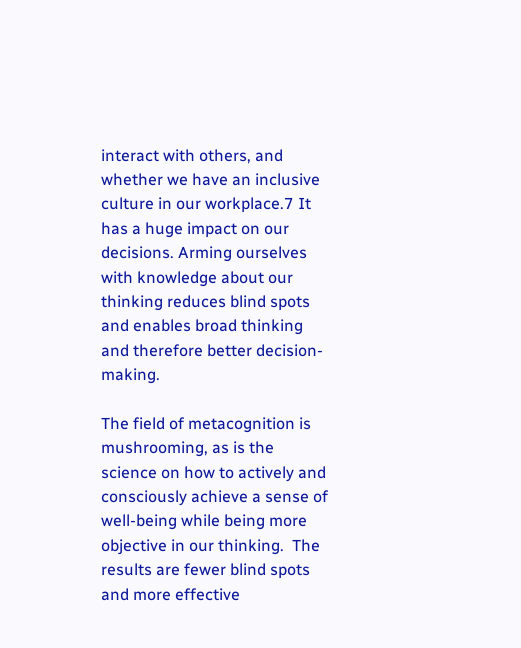interact with others, and whether we have an inclusive culture in our workplace.7 It has a huge impact on our decisions. Arming ourselves with knowledge about our thinking reduces blind spots and enables broad thinking and therefore better decision-making.

The field of metacognition is mushrooming, as is the science on how to actively and consciously achieve a sense of well-being while being more objective in our thinking.  The results are fewer blind spots and more effective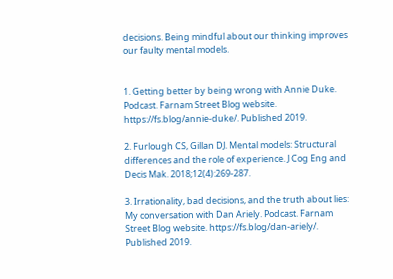decisions. Being mindful about our thinking improves our faulty mental models.


1. Getting better by being wrong with Annie Duke. Podcast. Farnam Street Blog website. https://fs.blog/annie-duke/. Published 2019.

2. Furlough CS, Gillan DJ. Mental models: Structural differences and the role of experience. J Cog Eng and Decis Mak. 2018;12(4):269-287.

3. Irrationality, bad decisions, and the truth about lies: My conversation with Dan Ariely. Podcast. Farnam Street Blog website. https://fs.blog/dan-ariely/. Published 2019.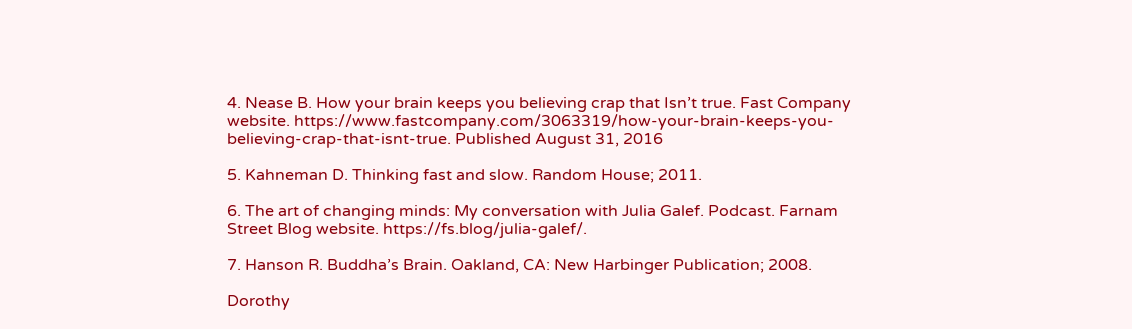4. Nease B. How your brain keeps you believing crap that Isn’t true. Fast Company website. https://www.fastcompany.com/3063319/how-your-brain-keeps-you-believing-crap-that-isnt-true. Published August 31, 2016

5. Kahneman D. Thinking fast and slow. Random House; 2011.

6. The art of changing minds: My conversation with Julia Galef. Podcast. Farnam Street Blog website. https://fs.blog/julia-galef/.

7. Hanson R. Buddha’s Brain. Oakland, CA: New Harbinger Publication; 2008.

Dorothy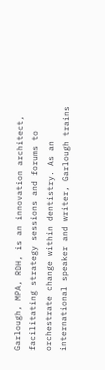Garlough, MPA, RDH, is an innovation architect, facilitating strategy sessions and forums to orchestrate change within dentistry. As an international speaker and writer, Garlough trains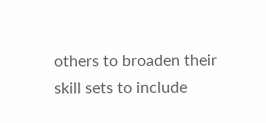others to broaden their skill sets to include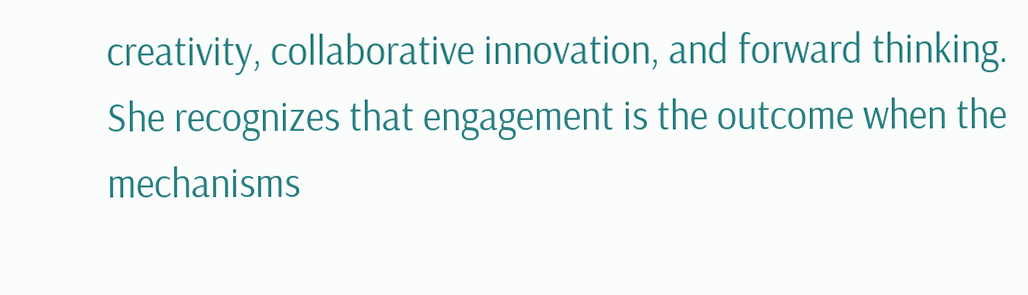creativity, collaborative innovation, and forward thinking. She recognizes that engagement is the outcome when the mechanisms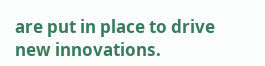are put in place to drive new innovations.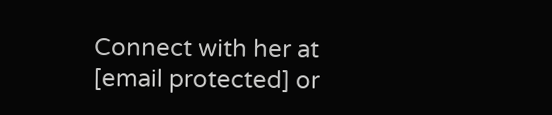Connect with her at [email protected] or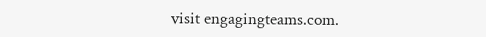visit engagingteams.com.